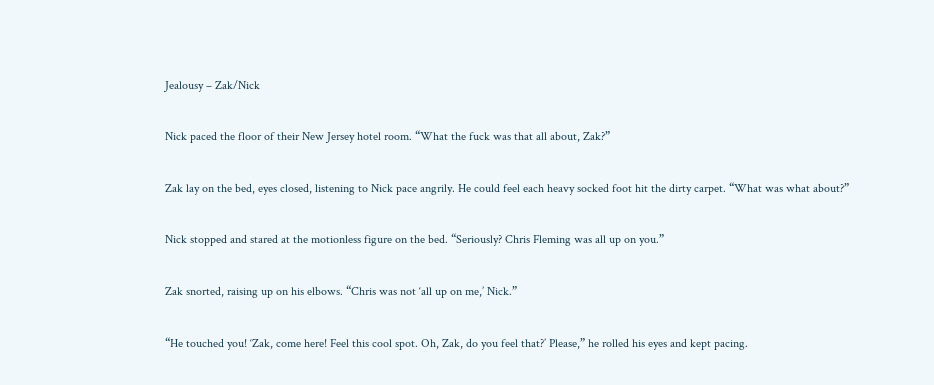Jealousy – Zak/Nick

Nick paced the floor of their New Jersey hotel room. “What the fuck was that all about, Zak?”

Zak lay on the bed, eyes closed, listening to Nick pace angrily. He could feel each heavy socked foot hit the dirty carpet. “What was what about?”

Nick stopped and stared at the motionless figure on the bed. “Seriously? Chris Fleming was all up on you.”

Zak snorted, raising up on his elbows. “Chris was not ‘all up on me,’ Nick.”

“He touched you! ‘Zak, come here! Feel this cool spot. Oh, Zak, do you feel that?’ Please,” he rolled his eyes and kept pacing.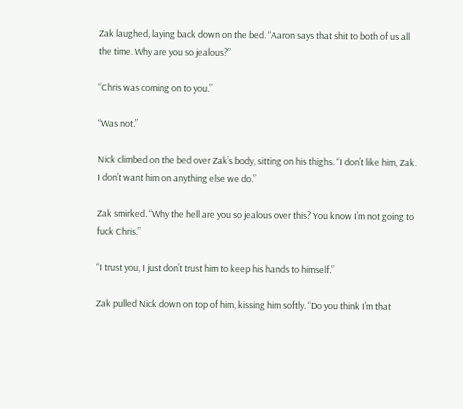Zak laughed, laying back down on the bed. “Aaron says that shit to both of us all the time. Why are you so jealous?”

“Chris was coming on to you.”

“Was not.”

Nick climbed on the bed over Zak’s body, sitting on his thighs. “I don’t like him, Zak. I don’t want him on anything else we do.”

Zak smirked. “Why the hell are you so jealous over this? You know I’m not going to fuck Chris.”

“I trust you, I just don’t trust him to keep his hands to himself.”

Zak pulled Nick down on top of him, kissing him softly. “Do you think I’m that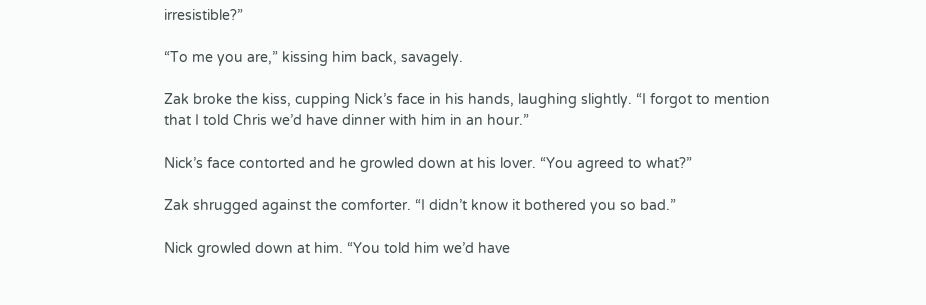irresistible?”

“To me you are,” kissing him back, savagely.

Zak broke the kiss, cupping Nick’s face in his hands, laughing slightly. “I forgot to mention that I told Chris we’d have dinner with him in an hour.”

Nick’s face contorted and he growled down at his lover. “You agreed to what?”

Zak shrugged against the comforter. “I didn’t know it bothered you so bad.”

Nick growled down at him. “You told him we’d have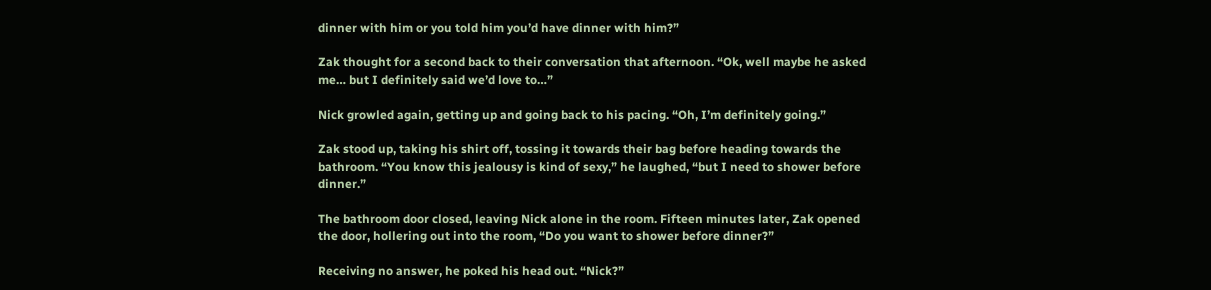dinner with him or you told him you’d have dinner with him?”

Zak thought for a second back to their conversation that afternoon. “Ok, well maybe he asked me… but I definitely said we’d love to…”

Nick growled again, getting up and going back to his pacing. “Oh, I’m definitely going.”

Zak stood up, taking his shirt off, tossing it towards their bag before heading towards the bathroom. “You know this jealousy is kind of sexy,” he laughed, “but I need to shower before dinner.”

The bathroom door closed, leaving Nick alone in the room. Fifteen minutes later, Zak opened the door, hollering out into the room, “Do you want to shower before dinner?”

Receiving no answer, he poked his head out. “Nick?”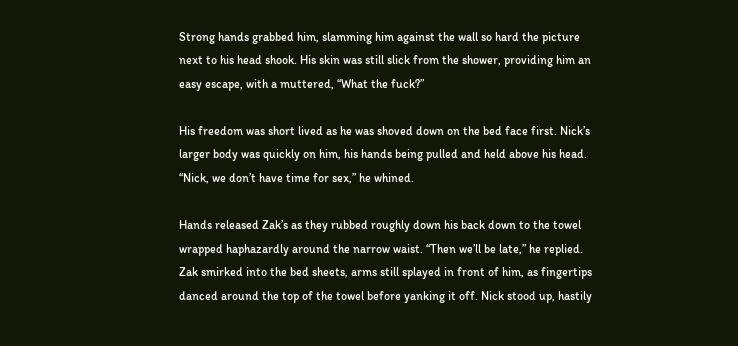Strong hands grabbed him, slamming him against the wall so hard the picture next to his head shook. His skin was still slick from the shower, providing him an easy escape, with a muttered, “What the fuck?”

His freedom was short lived as he was shoved down on the bed face first. Nick’s larger body was quickly on him, his hands being pulled and held above his head. “Nick, we don’t have time for sex,” he whined.

Hands released Zak’s as they rubbed roughly down his back down to the towel wrapped haphazardly around the narrow waist. “Then we’ll be late,” he replied. Zak smirked into the bed sheets, arms still splayed in front of him, as fingertips danced around the top of the towel before yanking it off. Nick stood up, hastily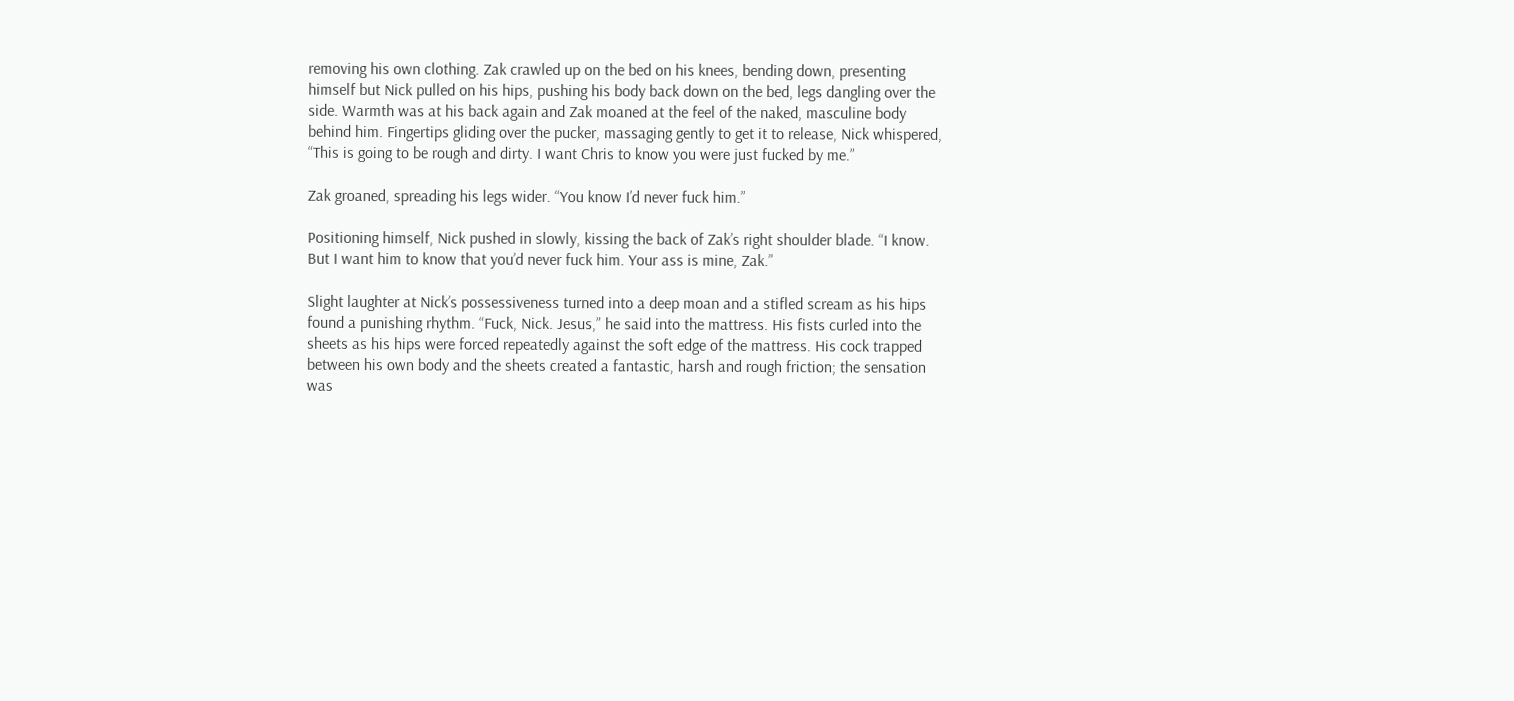removing his own clothing. Zak crawled up on the bed on his knees, bending down, presenting himself but Nick pulled on his hips, pushing his body back down on the bed, legs dangling over the side. Warmth was at his back again and Zak moaned at the feel of the naked, masculine body behind him. Fingertips gliding over the pucker, massaging gently to get it to release, Nick whispered, “This is going to be rough and dirty. I want Chris to know you were just fucked by me.”

Zak groaned, spreading his legs wider. “You know I’d never fuck him.”

Positioning himself, Nick pushed in slowly, kissing the back of Zak’s right shoulder blade. “I know. But I want him to know that you’d never fuck him. Your ass is mine, Zak.”

Slight laughter at Nick’s possessiveness turned into a deep moan and a stifled scream as his hips found a punishing rhythm. “Fuck, Nick. Jesus,” he said into the mattress. His fists curled into the sheets as his hips were forced repeatedly against the soft edge of the mattress. His cock trapped between his own body and the sheets created a fantastic, harsh and rough friction; the sensation was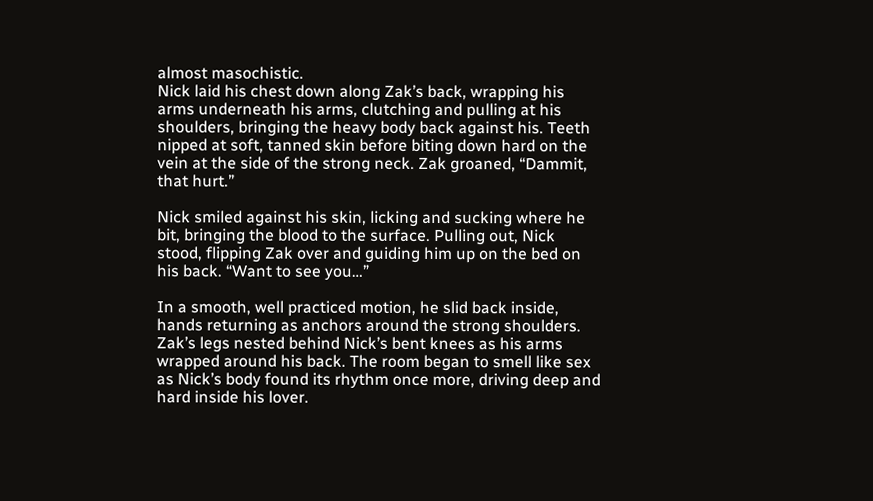almost masochistic.
Nick laid his chest down along Zak’s back, wrapping his arms underneath his arms, clutching and pulling at his shoulders, bringing the heavy body back against his. Teeth nipped at soft, tanned skin before biting down hard on the vein at the side of the strong neck. Zak groaned, “Dammit, that hurt.”

Nick smiled against his skin, licking and sucking where he bit, bringing the blood to the surface. Pulling out, Nick stood, flipping Zak over and guiding him up on the bed on his back. “Want to see you…”

In a smooth, well practiced motion, he slid back inside, hands returning as anchors around the strong shoulders. Zak’s legs nested behind Nick’s bent knees as his arms wrapped around his back. The room began to smell like sex as Nick’s body found its rhythm once more, driving deep and hard inside his lover.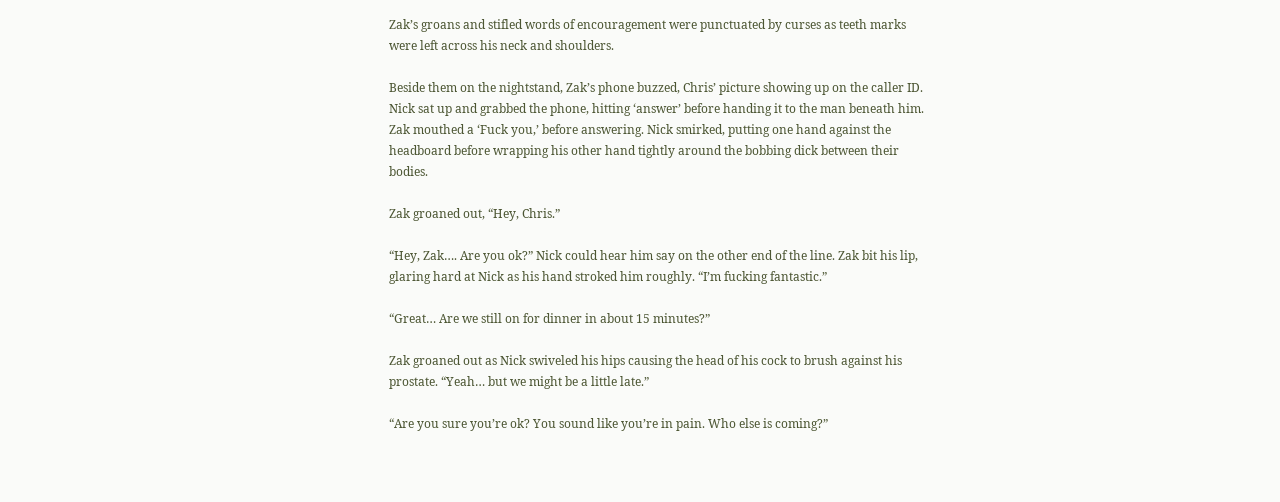Zak’s groans and stifled words of encouragement were punctuated by curses as teeth marks were left across his neck and shoulders.

Beside them on the nightstand, Zak’s phone buzzed, Chris’ picture showing up on the caller ID. Nick sat up and grabbed the phone, hitting ‘answer’ before handing it to the man beneath him. Zak mouthed a ‘Fuck you,’ before answering. Nick smirked, putting one hand against the headboard before wrapping his other hand tightly around the bobbing dick between their bodies.

Zak groaned out, “Hey, Chris.”

“Hey, Zak…. Are you ok?” Nick could hear him say on the other end of the line. Zak bit his lip, glaring hard at Nick as his hand stroked him roughly. “I’m fucking fantastic.”

“Great… Are we still on for dinner in about 15 minutes?”

Zak groaned out as Nick swiveled his hips causing the head of his cock to brush against his prostate. “Yeah… but we might be a little late.”

“Are you sure you’re ok? You sound like you’re in pain. Who else is coming?”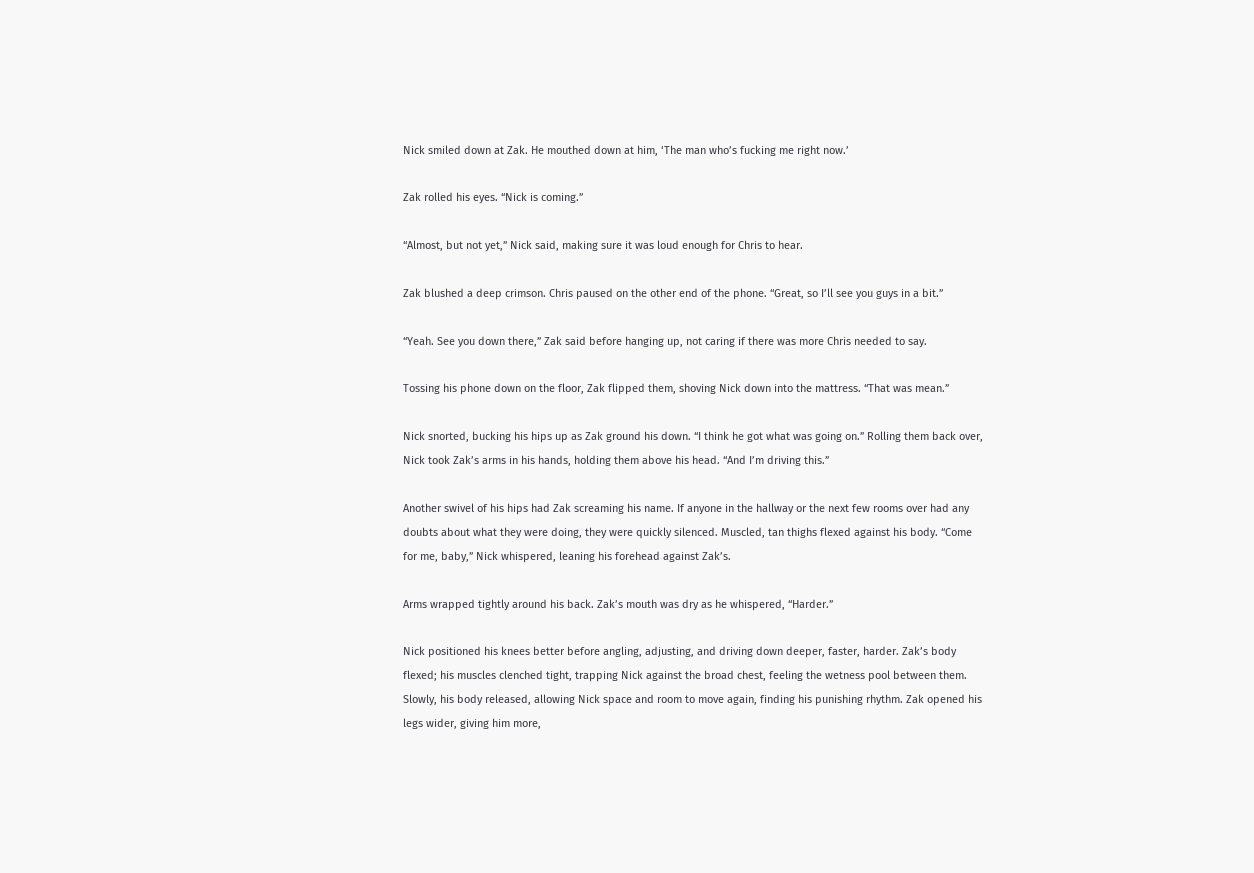Nick smiled down at Zak. He mouthed down at him, ‘The man who’s fucking me right now.’

Zak rolled his eyes. “Nick is coming.”

“Almost, but not yet,” Nick said, making sure it was loud enough for Chris to hear.

Zak blushed a deep crimson. Chris paused on the other end of the phone. “Great, so I’ll see you guys in a bit.”

“Yeah. See you down there,” Zak said before hanging up, not caring if there was more Chris needed to say.

Tossing his phone down on the floor, Zak flipped them, shoving Nick down into the mattress. “That was mean.”

Nick snorted, bucking his hips up as Zak ground his down. “I think he got what was going on.” Rolling them back over, Nick took Zak’s arms in his hands, holding them above his head. “And I’m driving this.”

Another swivel of his hips had Zak screaming his name. If anyone in the hallway or the next few rooms over had any doubts about what they were doing, they were quickly silenced. Muscled, tan thighs flexed against his body. “Come for me, baby,” Nick whispered, leaning his forehead against Zak’s.

Arms wrapped tightly around his back. Zak’s mouth was dry as he whispered, “Harder.”

Nick positioned his knees better before angling, adjusting, and driving down deeper, faster, harder. Zak’s body flexed; his muscles clenched tight, trapping Nick against the broad chest, feeling the wetness pool between them. Slowly, his body released, allowing Nick space and room to move again, finding his punishing rhythm. Zak opened his legs wider, giving him more,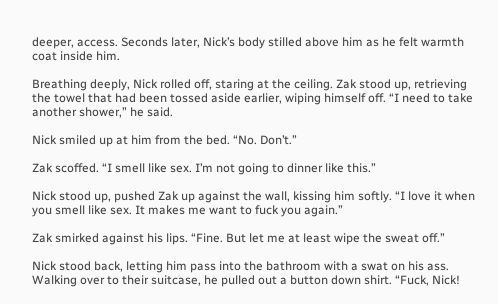deeper, access. Seconds later, Nick’s body stilled above him as he felt warmth coat inside him.

Breathing deeply, Nick rolled off, staring at the ceiling. Zak stood up, retrieving the towel that had been tossed aside earlier, wiping himself off. “I need to take another shower,” he said.

Nick smiled up at him from the bed. “No. Don’t.”

Zak scoffed. “I smell like sex. I’m not going to dinner like this.”

Nick stood up, pushed Zak up against the wall, kissing him softly. “I love it when you smell like sex. It makes me want to fuck you again.”

Zak smirked against his lips. “Fine. But let me at least wipe the sweat off.”

Nick stood back, letting him pass into the bathroom with a swat on his ass. Walking over to their suitcase, he pulled out a button down shirt. “Fuck, Nick!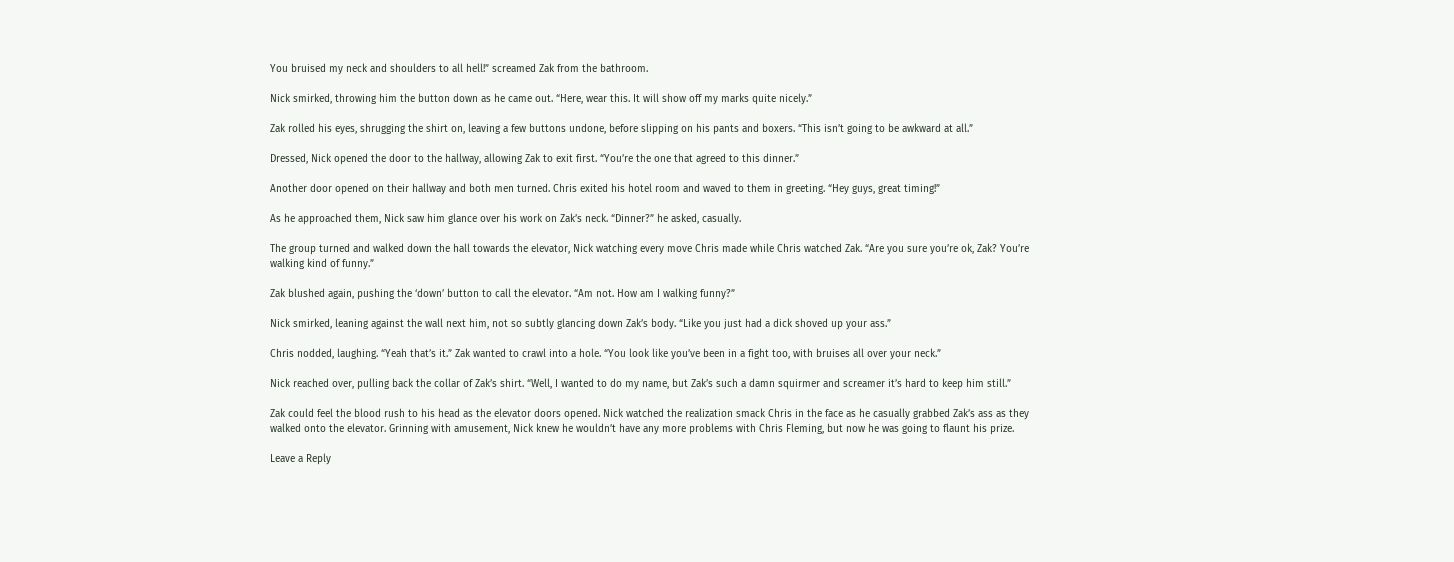You bruised my neck and shoulders to all hell!” screamed Zak from the bathroom.

Nick smirked, throwing him the button down as he came out. “Here, wear this. It will show off my marks quite nicely.”

Zak rolled his eyes, shrugging the shirt on, leaving a few buttons undone, before slipping on his pants and boxers. “This isn’t going to be awkward at all.”

Dressed, Nick opened the door to the hallway, allowing Zak to exit first. “You’re the one that agreed to this dinner.”

Another door opened on their hallway and both men turned. Chris exited his hotel room and waved to them in greeting. “Hey guys, great timing!”

As he approached them, Nick saw him glance over his work on Zak’s neck. “Dinner?” he asked, casually.

The group turned and walked down the hall towards the elevator, Nick watching every move Chris made while Chris watched Zak. “Are you sure you’re ok, Zak? You’re walking kind of funny.”

Zak blushed again, pushing the ‘down’ button to call the elevator. “Am not. How am I walking funny?”

Nick smirked, leaning against the wall next him, not so subtly glancing down Zak’s body. “Like you just had a dick shoved up your ass.”

Chris nodded, laughing. “Yeah that’s it.” Zak wanted to crawl into a hole. “You look like you’ve been in a fight too, with bruises all over your neck.”

Nick reached over, pulling back the collar of Zak’s shirt. “Well, I wanted to do my name, but Zak’s such a damn squirmer and screamer it’s hard to keep him still.”

Zak could feel the blood rush to his head as the elevator doors opened. Nick watched the realization smack Chris in the face as he casually grabbed Zak’s ass as they walked onto the elevator. Grinning with amusement, Nick knew he wouldn’t have any more problems with Chris Fleming, but now he was going to flaunt his prize.

Leave a Reply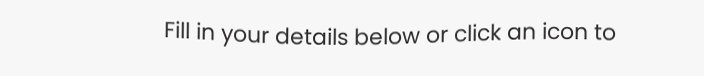Fill in your details below or click an icon to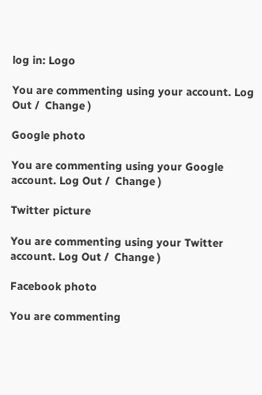log in: Logo

You are commenting using your account. Log Out /  Change )

Google photo

You are commenting using your Google account. Log Out /  Change )

Twitter picture

You are commenting using your Twitter account. Log Out /  Change )

Facebook photo

You are commenting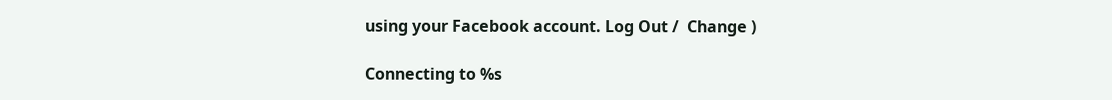using your Facebook account. Log Out /  Change )

Connecting to %s